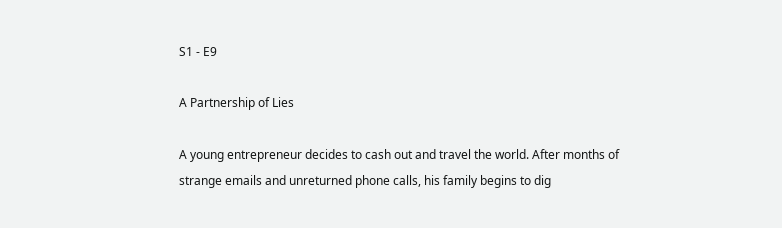S1 - E9

A Partnership of Lies

A young entrepreneur decides to cash out and travel the world. After months of strange emails and unreturned phone calls, his family begins to dig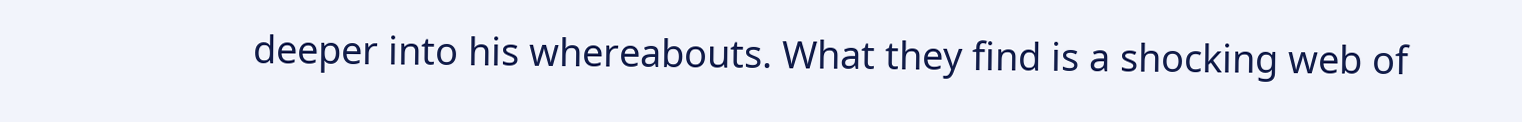deeper into his whereabouts. What they find is a shocking web of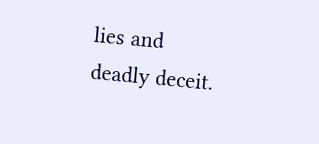lies and deadly deceit.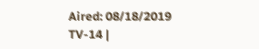Aired: 08/18/2019
TV-14 |